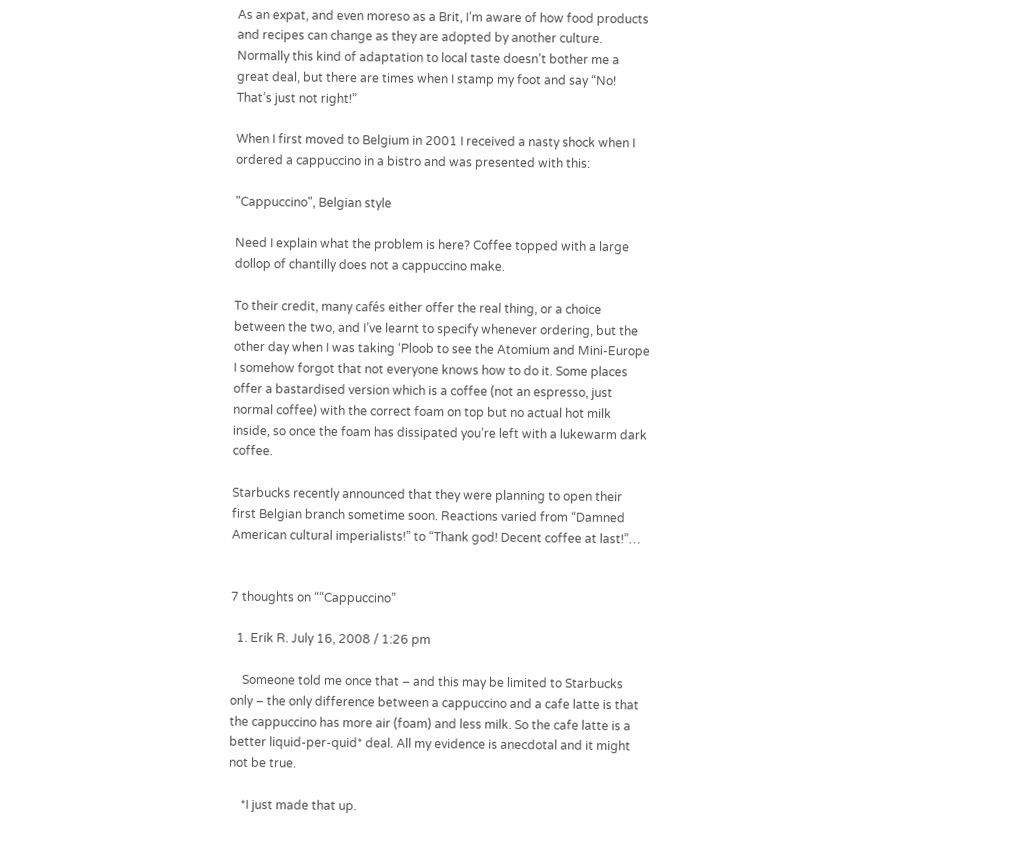As an expat, and even moreso as a Brit, I’m aware of how food products and recipes can change as they are adopted by another culture. Normally this kind of adaptation to local taste doesn’t bother me a great deal, but there are times when I stamp my foot and say “No! That’s just not right!”

When I first moved to Belgium in 2001 I received a nasty shock when I ordered a cappuccino in a bistro and was presented with this:

"Cappuccino", Belgian style

Need I explain what the problem is here? Coffee topped with a large dollop of chantilly does not a cappuccino make.

To their credit, many cafés either offer the real thing, or a choice between the two, and I’ve learnt to specify whenever ordering, but the other day when I was taking ‘Ploob to see the Atomium and Mini-Europe I somehow forgot that not everyone knows how to do it. Some places offer a bastardised version which is a coffee (not an espresso, just normal coffee) with the correct foam on top but no actual hot milk inside, so once the foam has dissipated you’re left with a lukewarm dark coffee.

Starbucks recently announced that they were planning to open their first Belgian branch sometime soon. Reactions varied from “Damned American cultural imperialists!” to “Thank god! Decent coffee at last!”…


7 thoughts on ““Cappuccino”

  1. Erik R. July 16, 2008 / 1:26 pm

    Someone told me once that – and this may be limited to Starbucks only – the only difference between a cappuccino and a cafe latte is that the cappuccino has more air (foam) and less milk. So the cafe latte is a better liquid-per-quid* deal. All my evidence is anecdotal and it might not be true.

    *I just made that up.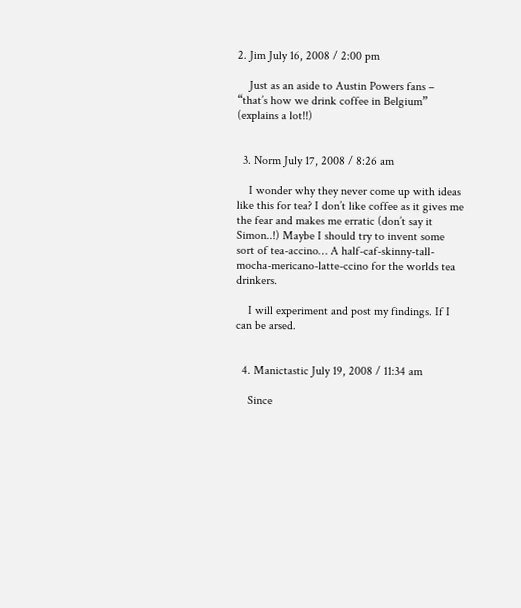2. Jim July 16, 2008 / 2:00 pm

    Just as an aside to Austin Powers fans – “that’s how we drink coffee in Belgium” (explains a lot!!)


  3. Norm July 17, 2008 / 8:26 am

    I wonder why they never come up with ideas like this for tea? I don’t like coffee as it gives me the fear and makes me erratic (don’t say it Simon..!) Maybe I should try to invent some sort of tea-accino… A half-caf-skinny-tall-mocha-mericano-latte-ccino for the worlds tea drinkers.

    I will experiment and post my findings. If I can be arsed.


  4. Manictastic July 19, 2008 / 11:34 am

    Since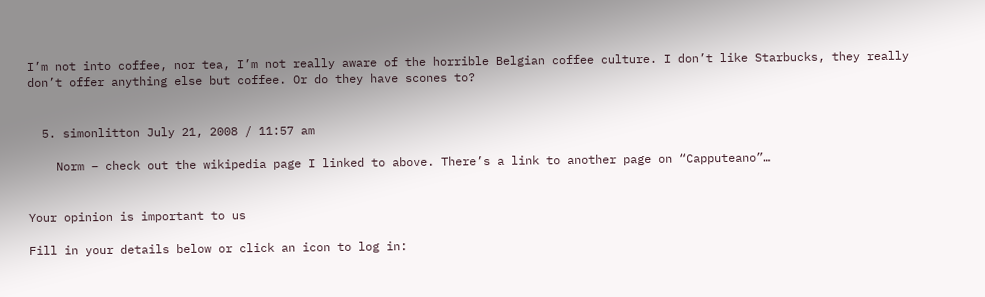I’m not into coffee, nor tea, I’m not really aware of the horrible Belgian coffee culture. I don’t like Starbucks, they really don’t offer anything else but coffee. Or do they have scones to?


  5. simonlitton July 21, 2008 / 11:57 am

    Norm – check out the wikipedia page I linked to above. There’s a link to another page on “Capputeano”…


Your opinion is important to us

Fill in your details below or click an icon to log in: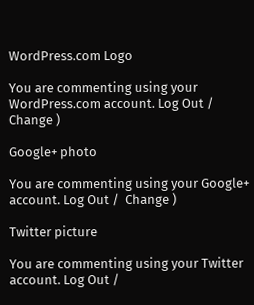WordPress.com Logo

You are commenting using your WordPress.com account. Log Out /  Change )

Google+ photo

You are commenting using your Google+ account. Log Out /  Change )

Twitter picture

You are commenting using your Twitter account. Log Out /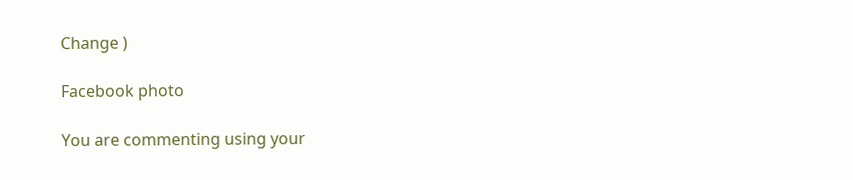Change )

Facebook photo

You are commenting using your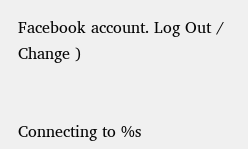Facebook account. Log Out /  Change )


Connecting to %s